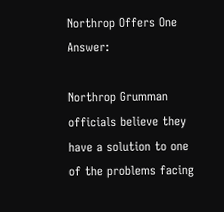Northrop Offers One Answer:

Northrop Grumman officials believe they have a solution to one of the problems facing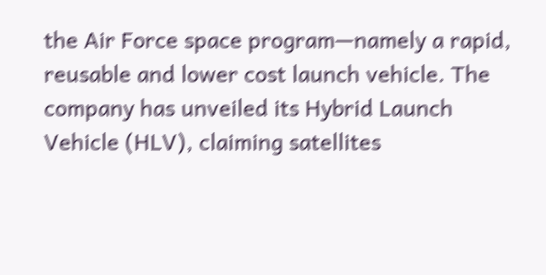the Air Force space program—namely a rapid, reusable and lower cost launch vehicle. The company has unveiled its Hybrid Launch Vehicle (HLV), claiming satellites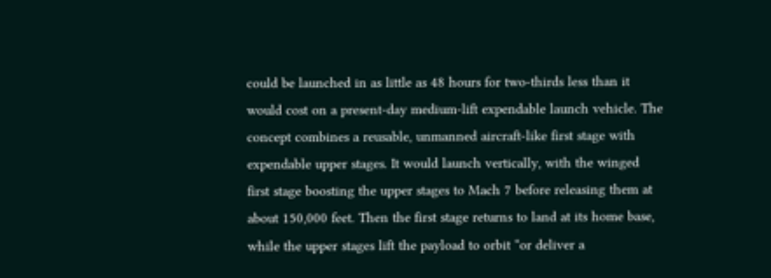could be launched in as little as 48 hours for two-thirds less than it would cost on a present-day medium-lift expendable launch vehicle. The concept combines a reusable, unmanned aircraft-like first stage with expendable upper stages. It would launch vertically, with the winged first stage boosting the upper stages to Mach 7 before releasing them at about 150,000 feet. Then the first stage returns to land at its home base, while the upper stages lift the payload to orbit “or deliver a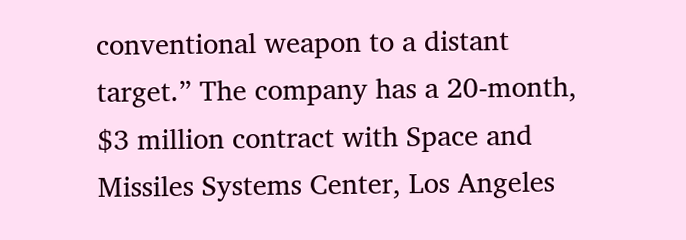conventional weapon to a distant target.” The company has a 20-month, $3 million contract with Space and Missiles Systems Center, Los Angeles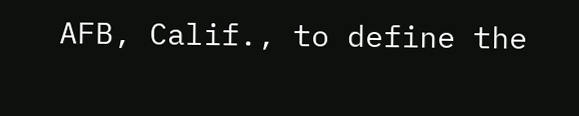AFB, Calif., to define the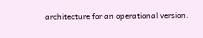architecture for an operational version.